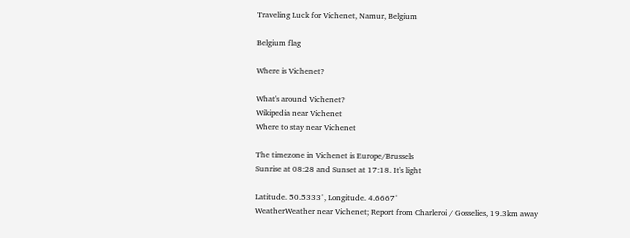Traveling Luck for Vichenet, Namur, Belgium

Belgium flag

Where is Vichenet?

What's around Vichenet?
Wikipedia near Vichenet
Where to stay near Vichenet

The timezone in Vichenet is Europe/Brussels
Sunrise at 08:28 and Sunset at 17:18. It's light

Latitude. 50.5333°, Longitude. 4.6667°
WeatherWeather near Vichenet; Report from Charleroi / Gosselies, 19.3km away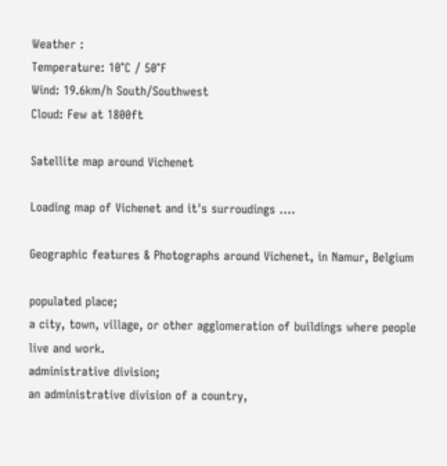Weather :
Temperature: 10°C / 50°F
Wind: 19.6km/h South/Southwest
Cloud: Few at 1800ft

Satellite map around Vichenet

Loading map of Vichenet and it's surroudings ....

Geographic features & Photographs around Vichenet, in Namur, Belgium

populated place;
a city, town, village, or other agglomeration of buildings where people live and work.
administrative division;
an administrative division of a country,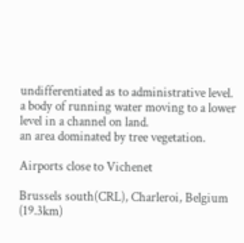undifferentiated as to administrative level.
a body of running water moving to a lower level in a channel on land.
an area dominated by tree vegetation.

Airports close to Vichenet

Brussels south(CRL), Charleroi, Belgium (19.3km)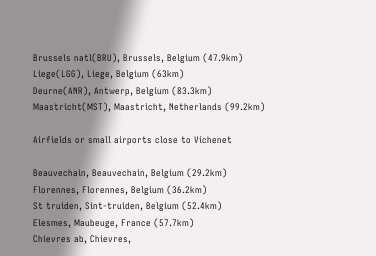Brussels natl(BRU), Brussels, Belgium (47.9km)
Liege(LGG), Liege, Belgium (63km)
Deurne(ANR), Antwerp, Belgium (83.3km)
Maastricht(MST), Maastricht, Netherlands (99.2km)

Airfields or small airports close to Vichenet

Beauvechain, Beauvechain, Belgium (29.2km)
Florennes, Florennes, Belgium (36.2km)
St truiden, Sint-truiden, Belgium (52.4km)
Elesmes, Maubeuge, France (57.7km)
Chievres ab, Chievres,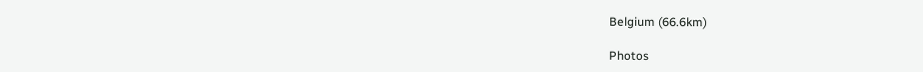Belgium (66.6km)

Photos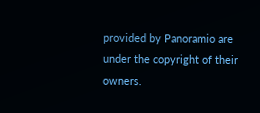provided by Panoramio are under the copyright of their owners.